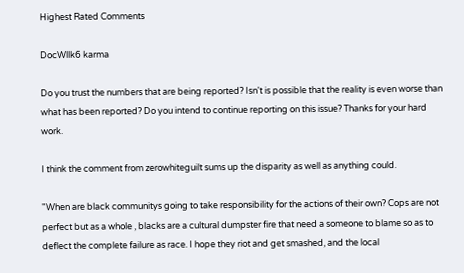Highest Rated Comments

DocWllk6 karma

Do you trust the numbers that are being reported? Isn't is possible that the reality is even worse than what has been reported? Do you intend to continue reporting on this issue? Thanks for your hard work.

I think the comment from zerowhiteguilt sums up the disparity as well as anything could.

"When are black communitys going to take responsibility for the actions of their own? Cops are not perfect but as a whole , blacks are a cultural dumpster fire that need a someone to blame so as to deflect the complete failure as race. I hope they riot and get smashed, and the local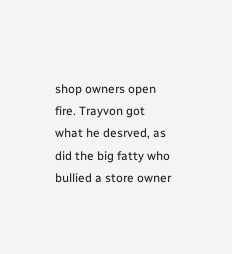shop owners open fire. Trayvon got what he desrved, as did the big fatty who bullied a store owner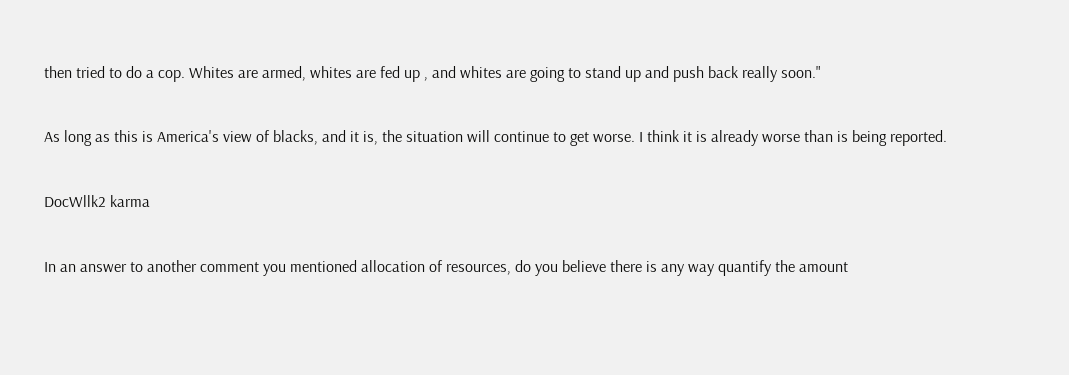then tried to do a cop. Whites are armed, whites are fed up , and whites are going to stand up and push back really soon."

As long as this is America's view of blacks, and it is, the situation will continue to get worse. I think it is already worse than is being reported.

DocWllk2 karma

In an answer to another comment you mentioned allocation of resources, do you believe there is any way quantify the amount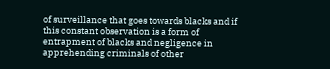of surveillance that goes towards blacks and if this constant observation is a form of entrapment of blacks and negligence in apprehending criminals of other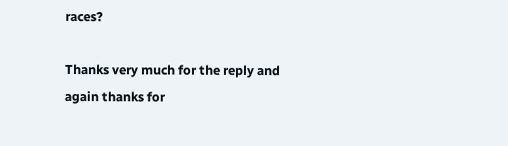races?

Thanks very much for the reply and again thanks for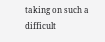taking on such a difficult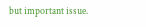but important issue.